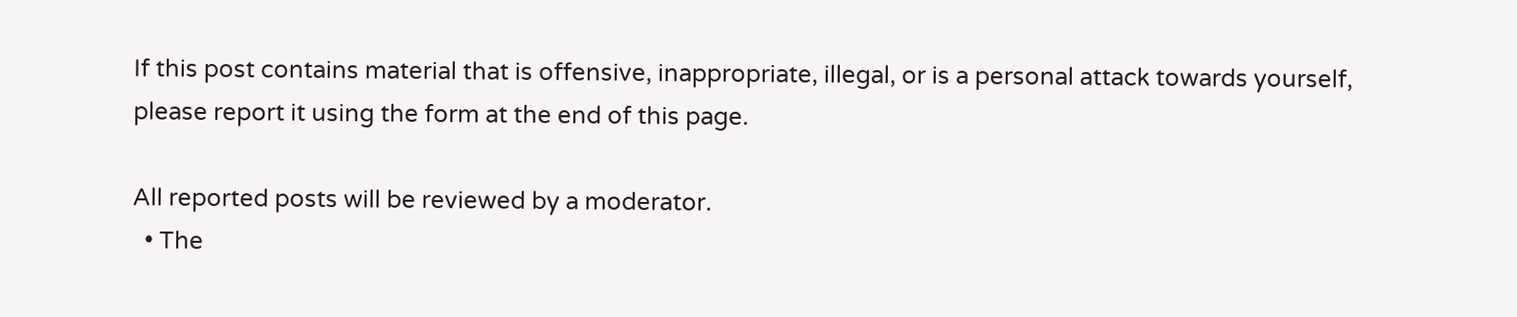If this post contains material that is offensive, inappropriate, illegal, or is a personal attack towards yourself, please report it using the form at the end of this page.

All reported posts will be reviewed by a moderator.
  • The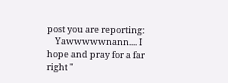post you are reporting:
    Yawwwwwnann.... I hope and pray for a far right "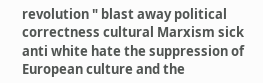revolution " blast away political correctness cultural Marxism sick anti white hate the suppression of European culture and the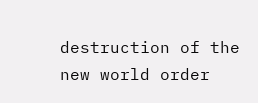destruction of the new world order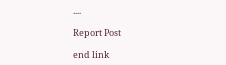....

Report Post

end link